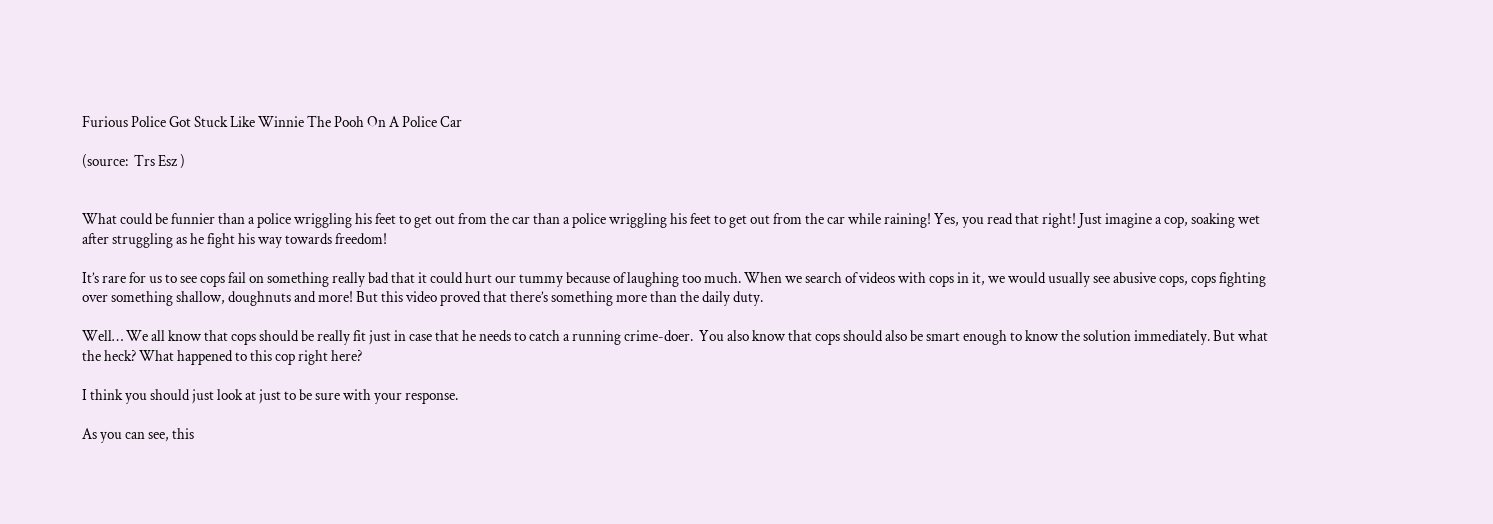Furious Police Got Stuck Like Winnie The Pooh On A Police Car

(source:  Trs Esz )


What could be funnier than a police wriggling his feet to get out from the car than a police wriggling his feet to get out from the car while raining! Yes, you read that right! Just imagine a cop, soaking wet after struggling as he fight his way towards freedom!

It’s rare for us to see cops fail on something really bad that it could hurt our tummy because of laughing too much. When we search of videos with cops in it, we would usually see abusive cops, cops fighting over something shallow, doughnuts and more! But this video proved that there’s something more than the daily duty.

Well… We all know that cops should be really fit just in case that he needs to catch a running crime-doer.  You also know that cops should also be smart enough to know the solution immediately. But what the heck? What happened to this cop right here?

I think you should just look at just to be sure with your response.

As you can see, this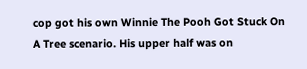cop got his own Winnie The Pooh Got Stuck On A Tree scenario. His upper half was on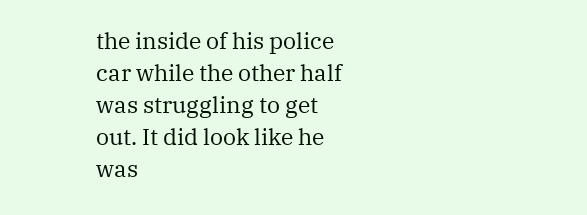the inside of his police car while the other half was struggling to get out. It did look like he was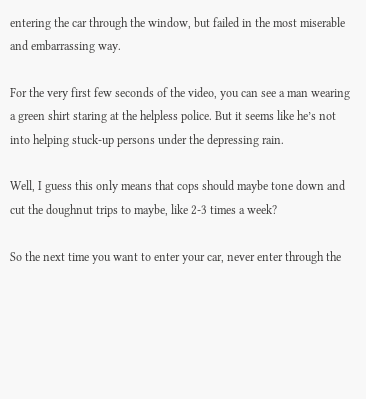entering the car through the window, but failed in the most miserable and embarrassing way.

For the very first few seconds of the video, you can see a man wearing a green shirt staring at the helpless police. But it seems like he’s not into helping stuck-up persons under the depressing rain.

Well, I guess this only means that cops should maybe tone down and cut the doughnut trips to maybe, like 2-3 times a week?

So the next time you want to enter your car, never enter through the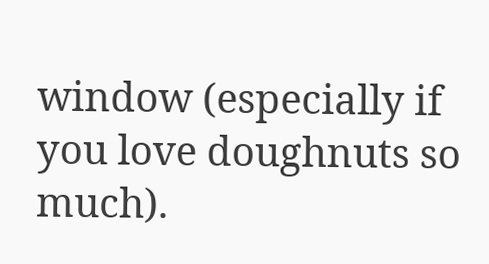window (especially if you love doughnuts so much).